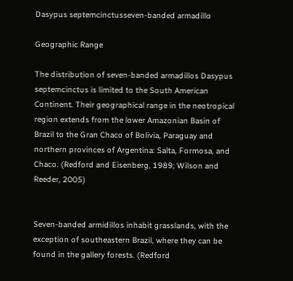Dasypus septemcinctusseven-banded armadillo

Geographic Range

The distribution of seven-banded armadillos Dasypus septemcinctus is limited to the South American Continent. Their geographical range in the neotropical region extends from the lower Amazonian Basin of Brazil to the Gran Chaco of Bolivia, Paraguay and northern provinces of Argentina: Salta, Formosa, and Chaco. (Redford and Eisenberg, 1989; Wilson and Reeder, 2005)


Seven-banded armidillos inhabit grasslands, with the exception of southeastern Brazil, where they can be found in the gallery forests. (Redford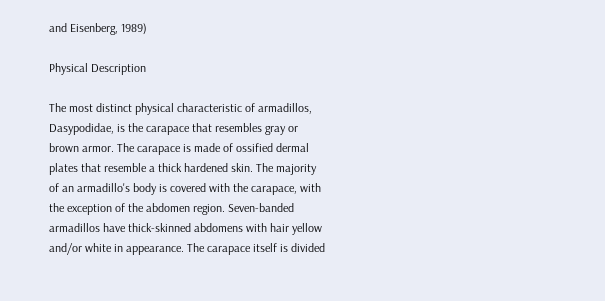and Eisenberg, 1989)

Physical Description

The most distinct physical characteristic of armadillos, Dasypodidae, is the carapace that resembles gray or brown armor. The carapace is made of ossified dermal plates that resemble a thick hardened skin. The majority of an armadillo's body is covered with the carapace, with the exception of the abdomen region. Seven-banded armadillos have thick-skinned abdomens with hair yellow and/or white in appearance. The carapace itself is divided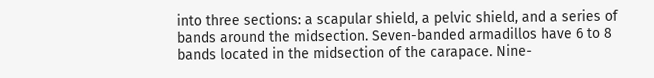into three sections: a scapular shield, a pelvic shield, and a series of bands around the midsection. Seven-banded armadillos have 6 to 8 bands located in the midsection of the carapace. Nine-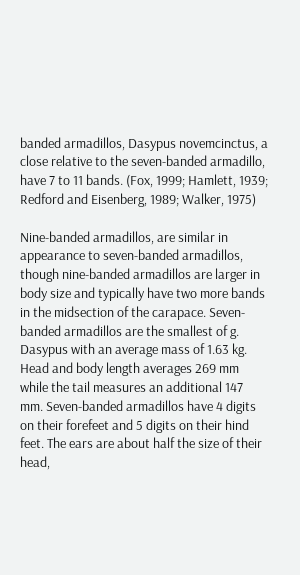banded armadillos, Dasypus novemcinctus, a close relative to the seven-banded armadillo, have 7 to 11 bands. (Fox, 1999; Hamlett, 1939; Redford and Eisenberg, 1989; Walker, 1975)

Nine-banded armadillos, are similar in appearance to seven-banded armadillos, though nine-banded armadillos are larger in body size and typically have two more bands in the midsection of the carapace. Seven-banded armadillos are the smallest of g. Dasypus with an average mass of 1.63 kg. Head and body length averages 269 mm while the tail measures an additional 147 mm. Seven-banded armadillos have 4 digits on their forefeet and 5 digits on their hind feet. The ears are about half the size of their head,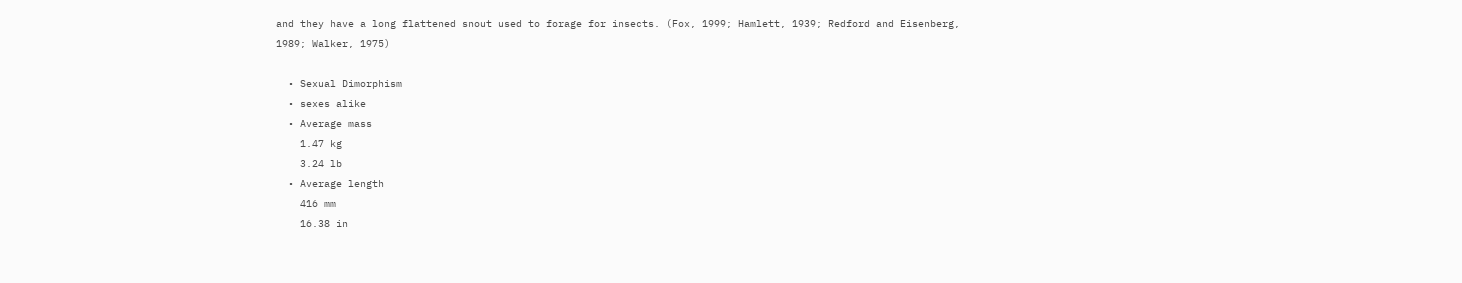and they have a long flattened snout used to forage for insects. (Fox, 1999; Hamlett, 1939; Redford and Eisenberg, 1989; Walker, 1975)

  • Sexual Dimorphism
  • sexes alike
  • Average mass
    1.47 kg
    3.24 lb
  • Average length
    416 mm
    16.38 in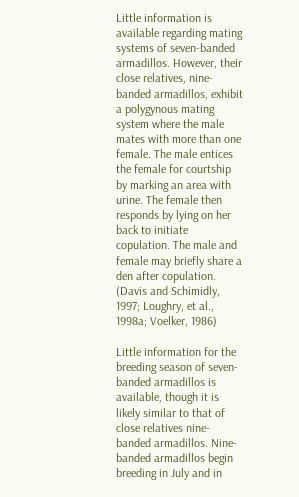Little information is available regarding mating systems of seven-banded armadillos. However, their close relatives, nine-banded armadillos, exhibit a polygynous mating system where the male mates with more than one female. The male entices the female for courtship by marking an area with urine. The female then responds by lying on her back to initiate copulation. The male and female may briefly share a den after copulation. (Davis and Schimidly, 1997; Loughry, et al., 1998a; Voelker, 1986)

Little information for the breeding season of seven-banded armadillos is available, though it is likely similar to that of close relatives nine-banded armadillos. Nine-banded armadillos begin breeding in July and in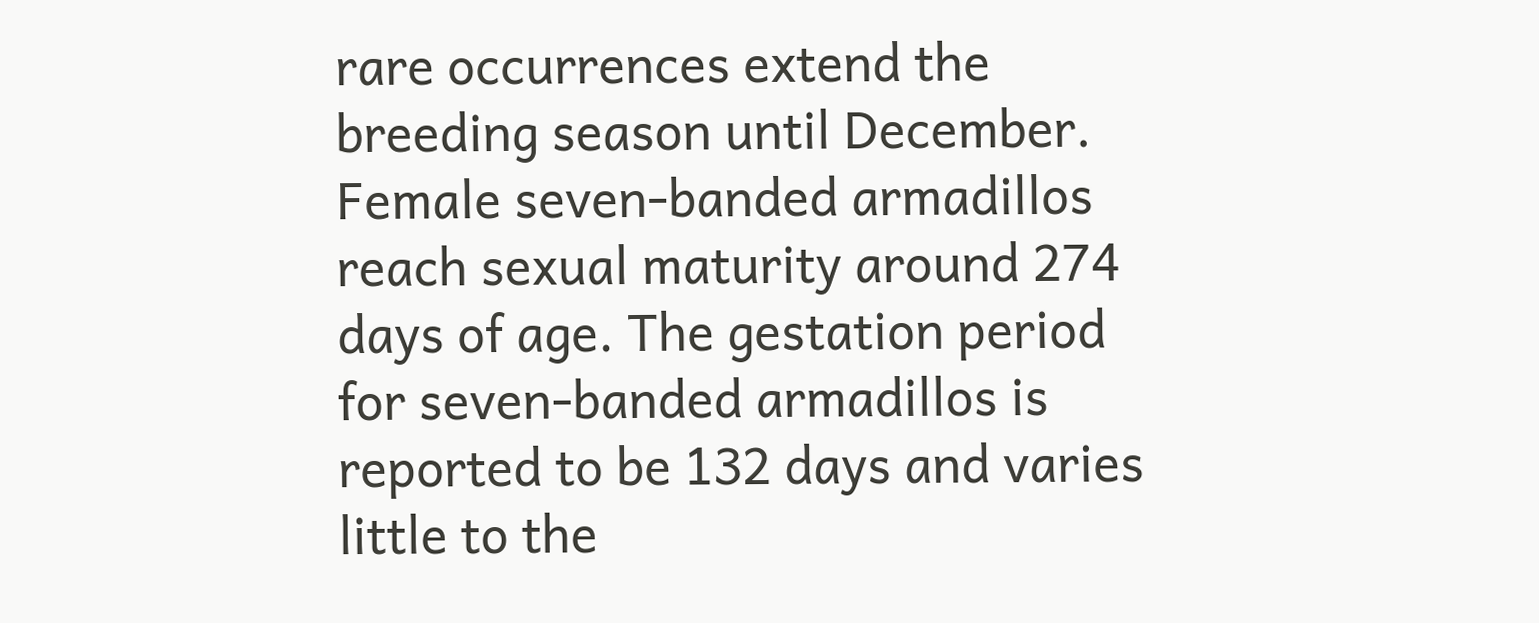rare occurrences extend the breeding season until December. Female seven-banded armadillos reach sexual maturity around 274 days of age. The gestation period for seven-banded armadillos is reported to be 132 days and varies little to the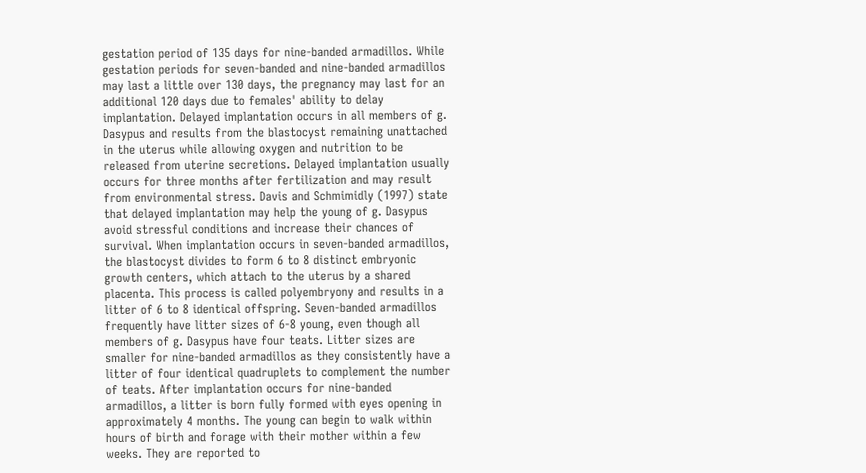gestation period of 135 days for nine-banded armadillos. While gestation periods for seven-banded and nine-banded armadillos may last a little over 130 days, the pregnancy may last for an additional 120 days due to females' ability to delay implantation. Delayed implantation occurs in all members of g. Dasypus and results from the blastocyst remaining unattached in the uterus while allowing oxygen and nutrition to be released from uterine secretions. Delayed implantation usually occurs for three months after fertilization and may result from environmental stress. Davis and Schmimidly (1997) state that delayed implantation may help the young of g. Dasypus avoid stressful conditions and increase their chances of survival. When implantation occurs in seven-banded armadillos, the blastocyst divides to form 6 to 8 distinct embryonic growth centers, which attach to the uterus by a shared placenta. This process is called polyembryony and results in a litter of 6 to 8 identical offspring. Seven-banded armadillos frequently have litter sizes of 6-8 young, even though all members of g. Dasypus have four teats. Litter sizes are smaller for nine-banded armadillos as they consistently have a litter of four identical quadruplets to complement the number of teats. After implantation occurs for nine-banded armadillos, a litter is born fully formed with eyes opening in approximately 4 months. The young can begin to walk within hours of birth and forage with their mother within a few weeks. They are reported to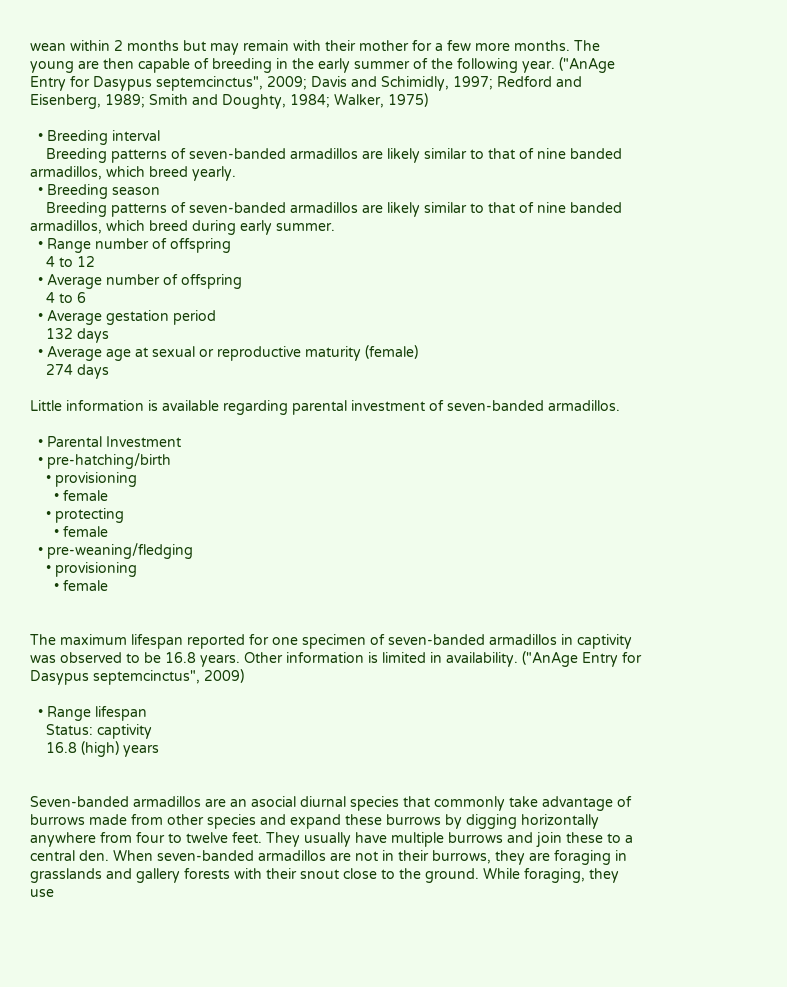wean within 2 months but may remain with their mother for a few more months. The young are then capable of breeding in the early summer of the following year. ("AnAge Entry for Dasypus septemcinctus", 2009; Davis and Schimidly, 1997; Redford and Eisenberg, 1989; Smith and Doughty, 1984; Walker, 1975)

  • Breeding interval
    Breeding patterns of seven-banded armadillos are likely similar to that of nine banded armadillos, which breed yearly.
  • Breeding season
    Breeding patterns of seven-banded armadillos are likely similar to that of nine banded armadillos, which breed during early summer.
  • Range number of offspring
    4 to 12
  • Average number of offspring
    4 to 6
  • Average gestation period
    132 days
  • Average age at sexual or reproductive maturity (female)
    274 days

Little information is available regarding parental investment of seven-banded armadillos.

  • Parental Investment
  • pre-hatching/birth
    • provisioning
      • female
    • protecting
      • female
  • pre-weaning/fledging
    • provisioning
      • female


The maximum lifespan reported for one specimen of seven-banded armadillos in captivity was observed to be 16.8 years. Other information is limited in availability. ("AnAge Entry for Dasypus septemcinctus", 2009)

  • Range lifespan
    Status: captivity
    16.8 (high) years


Seven-banded armadillos are an asocial diurnal species that commonly take advantage of burrows made from other species and expand these burrows by digging horizontally anywhere from four to twelve feet. They usually have multiple burrows and join these to a central den. When seven-banded armadillos are not in their burrows, they are foraging in grasslands and gallery forests with their snout close to the ground. While foraging, they use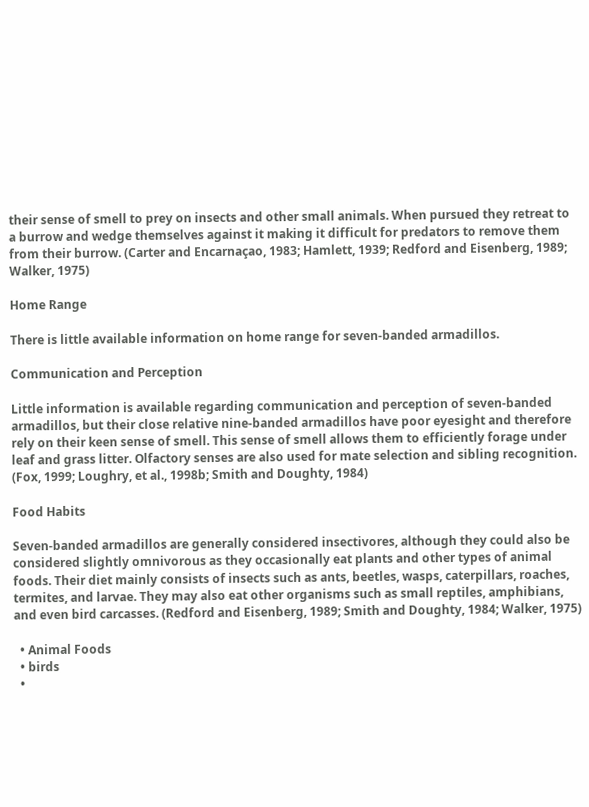their sense of smell to prey on insects and other small animals. When pursued they retreat to a burrow and wedge themselves against it making it difficult for predators to remove them from their burrow. (Carter and Encarnaçao, 1983; Hamlett, 1939; Redford and Eisenberg, 1989; Walker, 1975)

Home Range

There is little available information on home range for seven-banded armadillos.

Communication and Perception

Little information is available regarding communication and perception of seven-banded armadillos, but their close relative nine-banded armadillos have poor eyesight and therefore rely on their keen sense of smell. This sense of smell allows them to efficiently forage under leaf and grass litter. Olfactory senses are also used for mate selection and sibling recognition. (Fox, 1999; Loughry, et al., 1998b; Smith and Doughty, 1984)

Food Habits

Seven-banded armadillos are generally considered insectivores, although they could also be considered slightly omnivorous as they occasionally eat plants and other types of animal foods. Their diet mainly consists of insects such as ants, beetles, wasps, caterpillars, roaches, termites, and larvae. They may also eat other organisms such as small reptiles, amphibians, and even bird carcasses. (Redford and Eisenberg, 1989; Smith and Doughty, 1984; Walker, 1975)

  • Animal Foods
  • birds
  •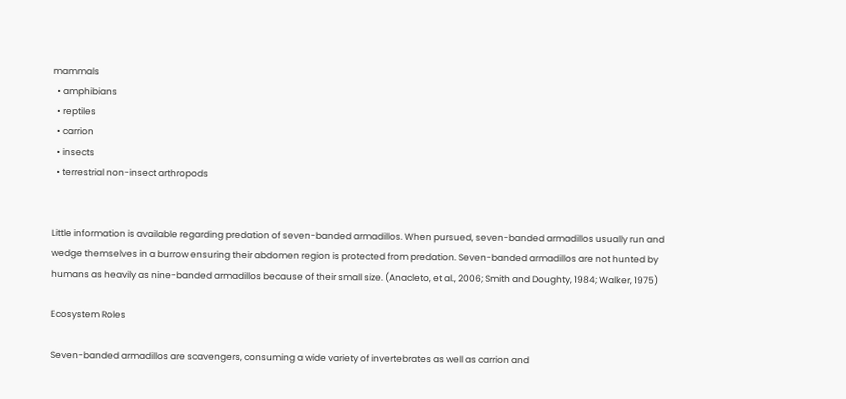mammals
  • amphibians
  • reptiles
  • carrion
  • insects
  • terrestrial non-insect arthropods


Little information is available regarding predation of seven-banded armadillos. When pursued, seven-banded armadillos usually run and wedge themselves in a burrow ensuring their abdomen region is protected from predation. Seven-banded armadillos are not hunted by humans as heavily as nine-banded armadillos because of their small size. (Anacleto, et al., 2006; Smith and Doughty, 1984; Walker, 1975)

Ecosystem Roles

Seven-banded armadillos are scavengers, consuming a wide variety of invertebrates as well as carrion and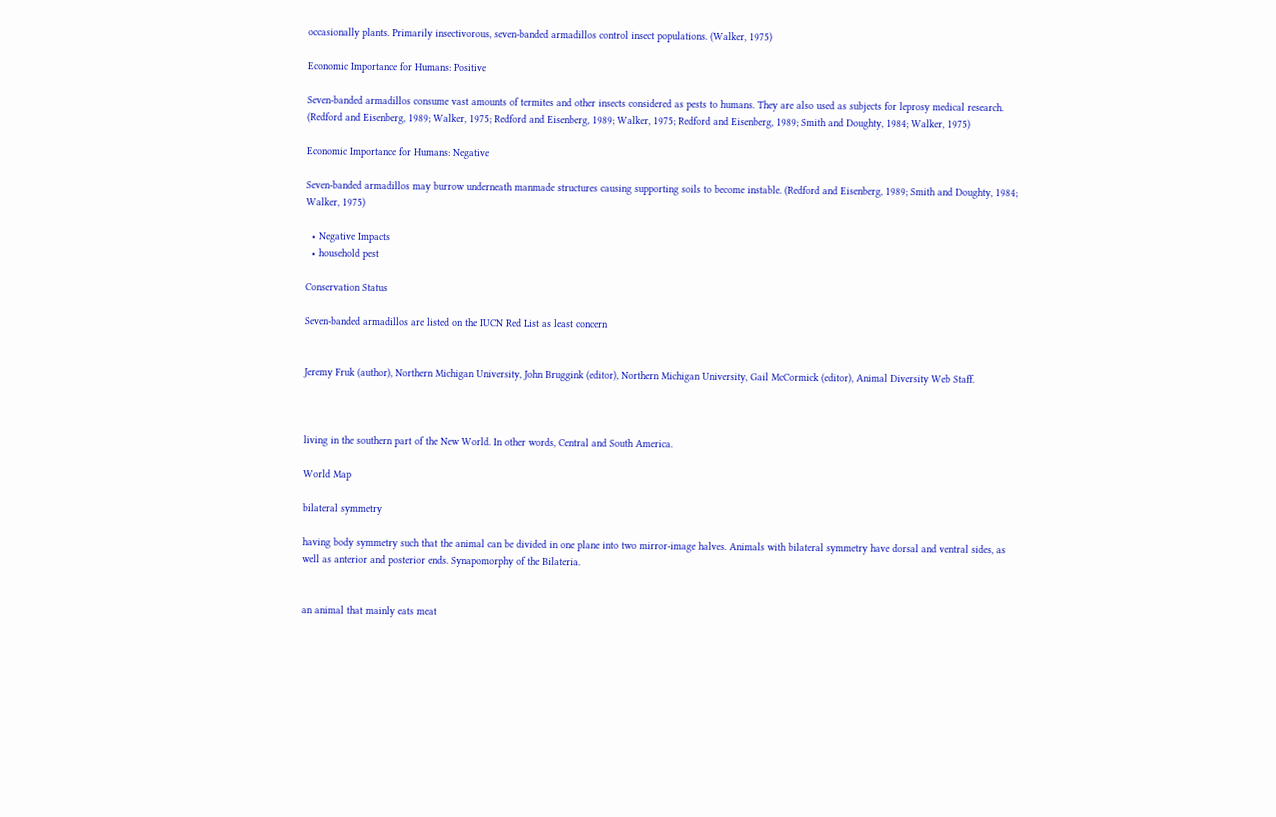occasionally plants. Primarily insectivorous, seven-banded armadillos control insect populations. (Walker, 1975)

Economic Importance for Humans: Positive

Seven-banded armadillos consume vast amounts of termites and other insects considered as pests to humans. They are also used as subjects for leprosy medical research. (Redford and Eisenberg, 1989; Walker, 1975; Redford and Eisenberg, 1989; Walker, 1975; Redford and Eisenberg, 1989; Smith and Doughty, 1984; Walker, 1975)

Economic Importance for Humans: Negative

Seven-banded armadillos may burrow underneath manmade structures causing supporting soils to become instable. (Redford and Eisenberg, 1989; Smith and Doughty, 1984; Walker, 1975)

  • Negative Impacts
  • household pest

Conservation Status

Seven-banded armadillos are listed on the IUCN Red List as least concern


Jeremy Fruk (author), Northern Michigan University, John Bruggink (editor), Northern Michigan University, Gail McCormick (editor), Animal Diversity Web Staff.



living in the southern part of the New World. In other words, Central and South America.

World Map

bilateral symmetry

having body symmetry such that the animal can be divided in one plane into two mirror-image halves. Animals with bilateral symmetry have dorsal and ventral sides, as well as anterior and posterior ends. Synapomorphy of the Bilateria.


an animal that mainly eats meat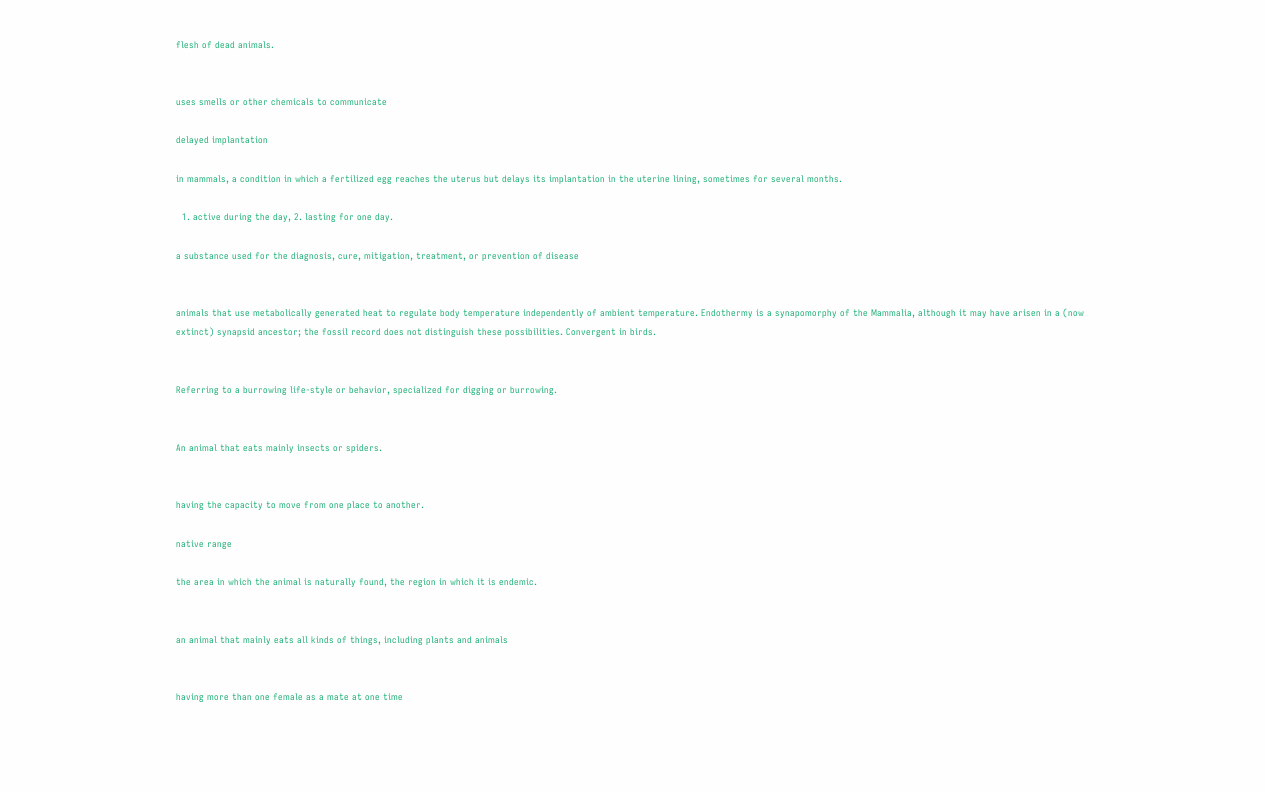flesh of dead animals.


uses smells or other chemicals to communicate

delayed implantation

in mammals, a condition in which a fertilized egg reaches the uterus but delays its implantation in the uterine lining, sometimes for several months.

  1. active during the day, 2. lasting for one day.

a substance used for the diagnosis, cure, mitigation, treatment, or prevention of disease


animals that use metabolically generated heat to regulate body temperature independently of ambient temperature. Endothermy is a synapomorphy of the Mammalia, although it may have arisen in a (now extinct) synapsid ancestor; the fossil record does not distinguish these possibilities. Convergent in birds.


Referring to a burrowing life-style or behavior, specialized for digging or burrowing.


An animal that eats mainly insects or spiders.


having the capacity to move from one place to another.

native range

the area in which the animal is naturally found, the region in which it is endemic.


an animal that mainly eats all kinds of things, including plants and animals


having more than one female as a mate at one time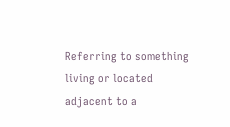Referring to something living or located adjacent to a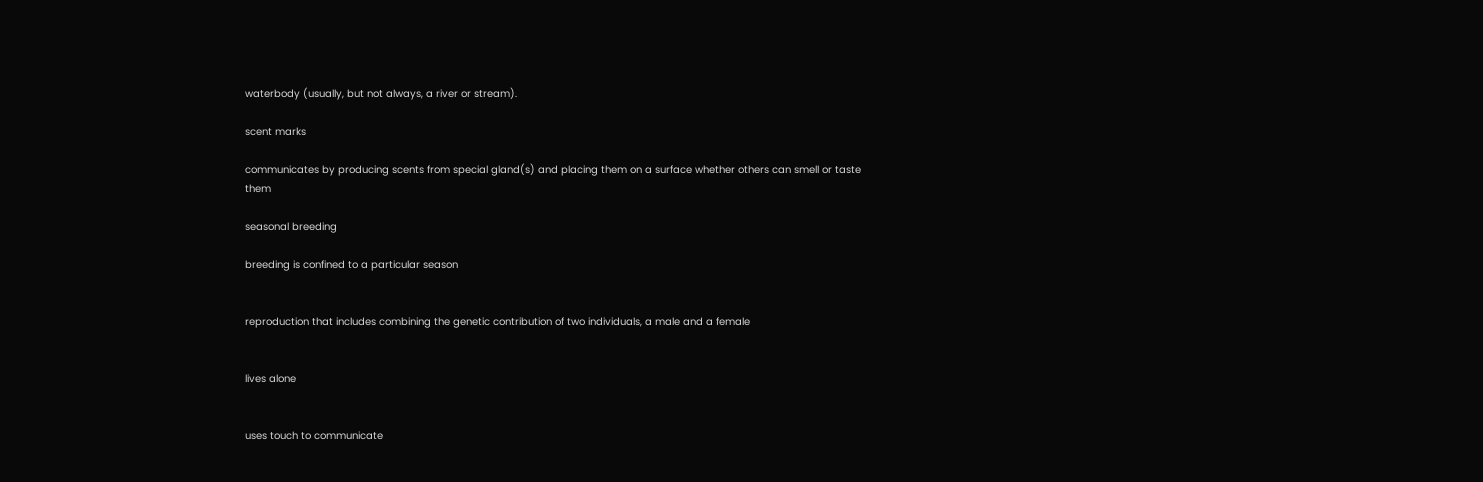waterbody (usually, but not always, a river or stream).

scent marks

communicates by producing scents from special gland(s) and placing them on a surface whether others can smell or taste them

seasonal breeding

breeding is confined to a particular season


reproduction that includes combining the genetic contribution of two individuals, a male and a female


lives alone


uses touch to communicate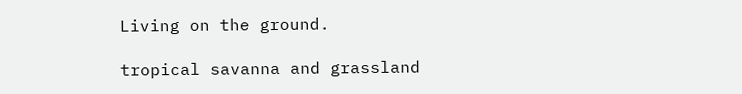Living on the ground.

tropical savanna and grassland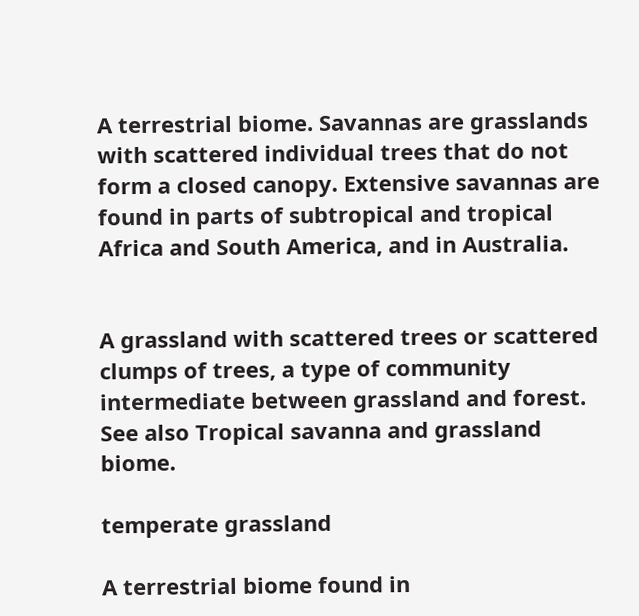A terrestrial biome. Savannas are grasslands with scattered individual trees that do not form a closed canopy. Extensive savannas are found in parts of subtropical and tropical Africa and South America, and in Australia.


A grassland with scattered trees or scattered clumps of trees, a type of community intermediate between grassland and forest. See also Tropical savanna and grassland biome.

temperate grassland

A terrestrial biome found in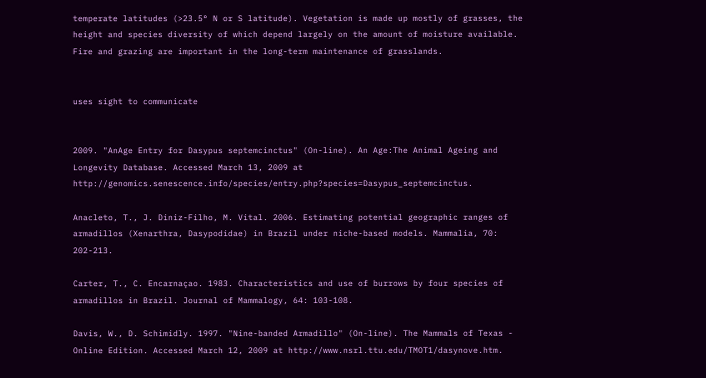temperate latitudes (>23.5° N or S latitude). Vegetation is made up mostly of grasses, the height and species diversity of which depend largely on the amount of moisture available. Fire and grazing are important in the long-term maintenance of grasslands.


uses sight to communicate


2009. "AnAge Entry for Dasypus septemcinctus" (On-line). An Age:The Animal Ageing and Longevity Database. Accessed March 13, 2009 at http://genomics.senescence.info/species/entry.php?species=Dasypus_septemcinctus.

Anacleto, T., J. Diniz-Filho, M. Vital. 2006. Estimating potential geographic ranges of armadillos (Xenarthra, Dasypodidae) in Brazil under niche-based models. Mammalia, 70: 202-213.

Carter, T., C. Encarnaçao. 1983. Characteristics and use of burrows by four species of armadillos in Brazil. Journal of Mammalogy, 64: 103-108.

Davis, W., D. Schimidly. 1997. "Nine-banded Armadillo" (On-line). The Mammals of Texas - Online Edition. Accessed March 12, 2009 at http://www.nsrl.ttu.edu/TMOT1/dasynove.htm.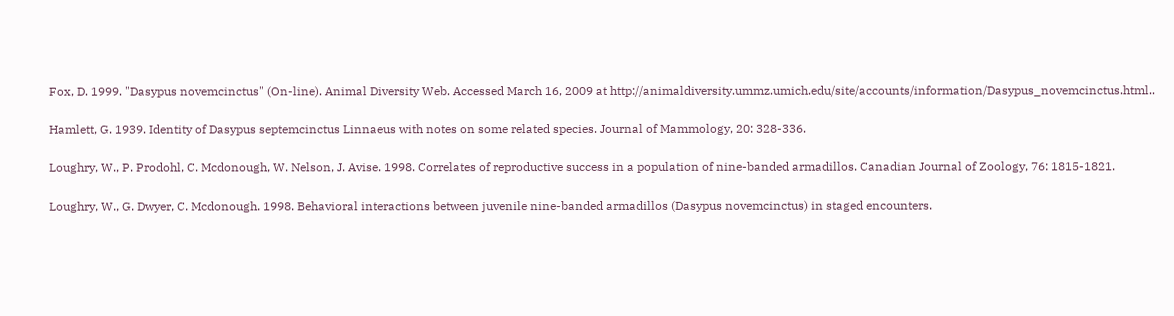Fox, D. 1999. "Dasypus novemcinctus" (On-line). Animal Diversity Web. Accessed March 16, 2009 at http://animaldiversity.ummz.umich.edu/site/accounts/information/Dasypus_novemcinctus.html..

Hamlett, G. 1939. Identity of Dasypus septemcinctus Linnaeus with notes on some related species. Journal of Mammology, 20: 328-336.

Loughry, W., P. Prodohl, C. Mcdonough, W. Nelson, J. Avise. 1998. Correlates of reproductive success in a population of nine-banded armadillos. Canadian Journal of Zoology, 76: 1815-1821.

Loughry, W., G. Dwyer, C. Mcdonough. 1998. Behavioral interactions between juvenile nine-banded armadillos (Dasypus novemcinctus) in staged encounters.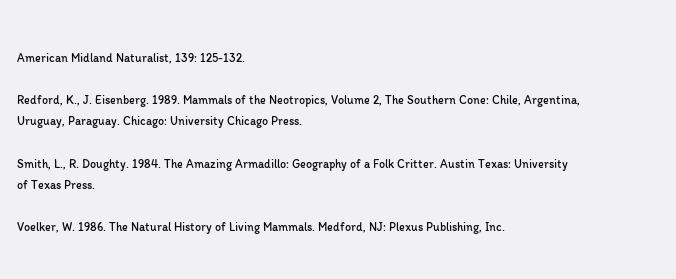American Midland Naturalist, 139: 125-132.

Redford, K., J. Eisenberg. 1989. Mammals of the Neotropics, Volume 2, The Southern Cone: Chile, Argentina, Uruguay, Paraguay. Chicago: University Chicago Press.

Smith, L., R. Doughty. 1984. The Amazing Armadillo: Geography of a Folk Critter. Austin Texas: University of Texas Press.

Voelker, W. 1986. The Natural History of Living Mammals. Medford, NJ: Plexus Publishing, Inc.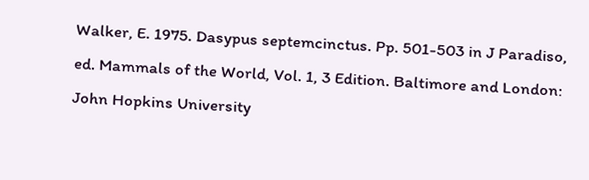Walker, E. 1975. Dasypus septemcinctus. Pp. 501-503 in J Paradiso, ed. Mammals of the World, Vol. 1, 3 Edition. Baltimore and London: John Hopkins University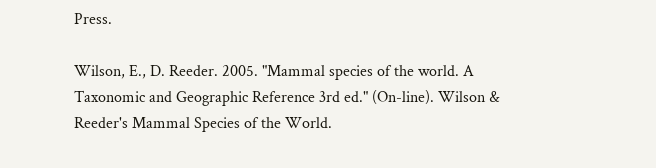Press.

Wilson, E., D. Reeder. 2005. "Mammal species of the world. A Taxonomic and Geographic Reference 3rd ed." (On-line). Wilson & Reeder's Mammal Species of the World.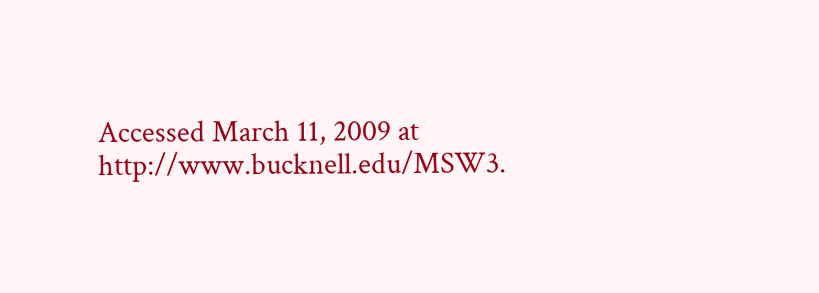Accessed March 11, 2009 at http://www.bucknell.edu/MSW3.